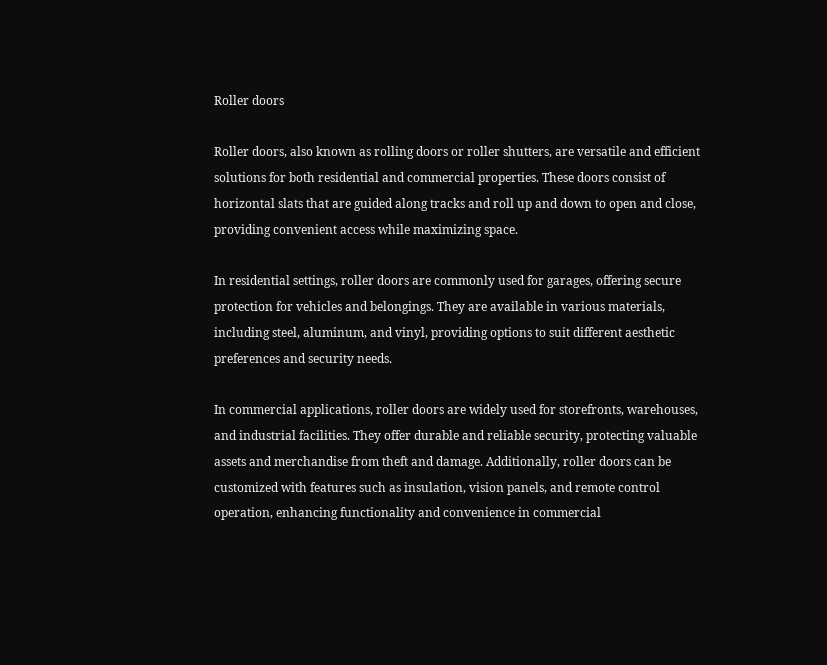Roller doors

Roller doors, also known as rolling doors or roller shutters, are versatile and efficient solutions for both residential and commercial properties. These doors consist of horizontal slats that are guided along tracks and roll up and down to open and close, providing convenient access while maximizing space.

In residential settings, roller doors are commonly used for garages, offering secure protection for vehicles and belongings. They are available in various materials, including steel, aluminum, and vinyl, providing options to suit different aesthetic preferences and security needs.

In commercial applications, roller doors are widely used for storefronts, warehouses, and industrial facilities. They offer durable and reliable security, protecting valuable assets and merchandise from theft and damage. Additionally, roller doors can be customized with features such as insulation, vision panels, and remote control operation, enhancing functionality and convenience in commercial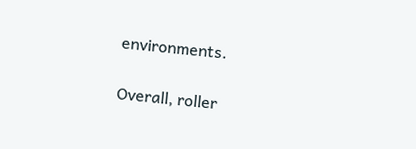environments.

Overall, roller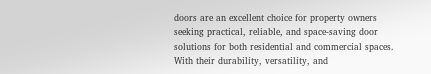doors are an excellent choice for property owners seeking practical, reliable, and space-saving door solutions for both residential and commercial spaces. With their durability, versatility, and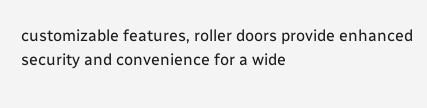customizable features, roller doors provide enhanced security and convenience for a wide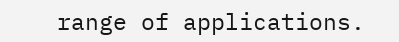range of applications.